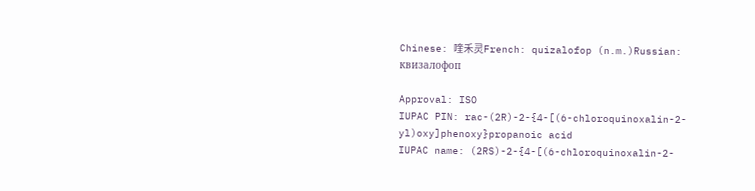Chinese: 喹禾灵French: quizalofop (n.m.)Russian: квизалофоп

Approval: ISO
IUPAC PIN: rac-(2R)-2-{4-[(6-chloroquinoxalin-2-yl)oxy]phenoxy}propanoic acid
IUPAC name: (2RS)-2-{4-[(6-chloroquinoxalin-2-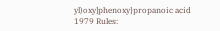yl)oxy]phenoxy}propanoic acid
1979 Rules: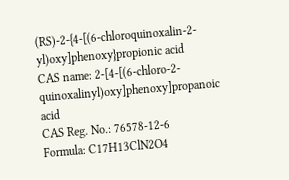(RS)-2-{4-[(6-chloroquinoxalin-2-yl)oxy]phenoxy}propionic acid
CAS name: 2-[4-[(6-chloro-2-quinoxalinyl)oxy]phenoxy]propanoic acid
CAS Reg. No.: 76578-12-6
Formula: C17H13ClN2O4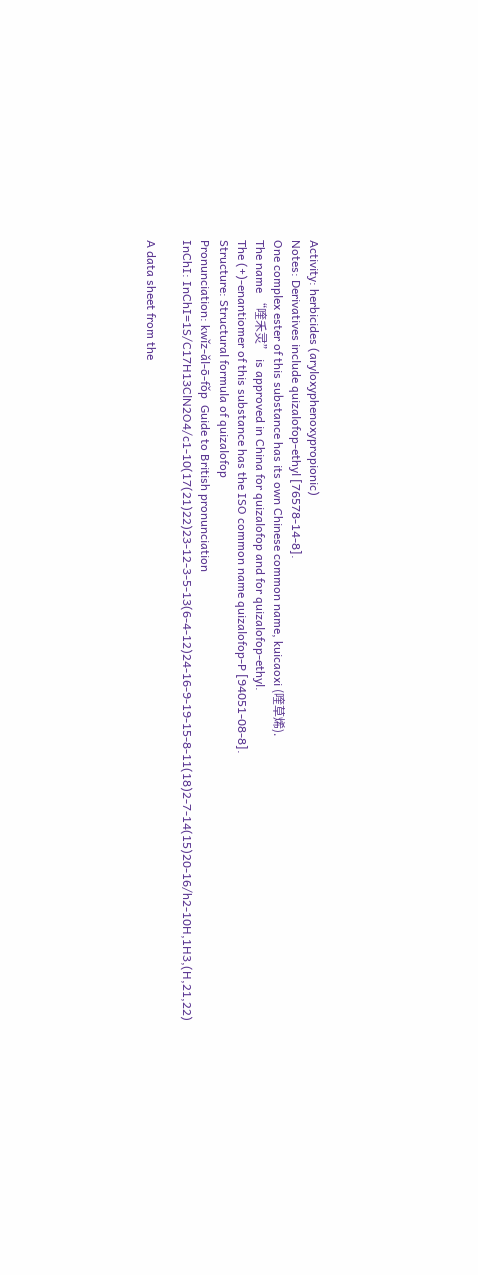Activity: herbicides (aryloxyphenoxypropionic)
Notes: Derivatives include quizalofop-ethyl [76578-14-8].
One complex ester of this substance has its own Chinese common name, kuicaoxi (喹草烯).
The name “喹禾灵” is approved in China for quizalofop and for quizalofop-ethyl.
The (+)-enantiomer of this substance has the ISO common name quizalofop-P [94051-08-8].
Structure: Structural formula of quizalofop
Pronunciation: kwǐz-ǎl-ō-fǒp  Guide to British pronunciation
InChI: InChI=1S/C17H13ClN2O4/c1-10(17(21)22)23-12-3-5-13(6-4-12)24-16-9-19-15-8-11(18)2-7-14(15)20-16/h2-10H,1H3,(H,21,22)

A data sheet from the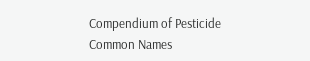Compendium of Pesticide Common Names